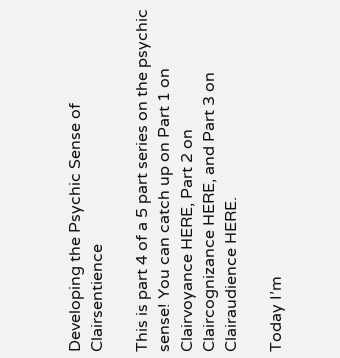Developing the Psychic Sense of Clairsentience

This is part 4 of a 5 part series on the psychic sense! You can catch up on Part 1 on Clairvoyance HERE, Part 2 on Claircognizance HERE, and Part 3 on Clairaudience HERE.

Today I’m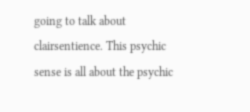going to talk about clairsentience. This psychic sense is all about the psychic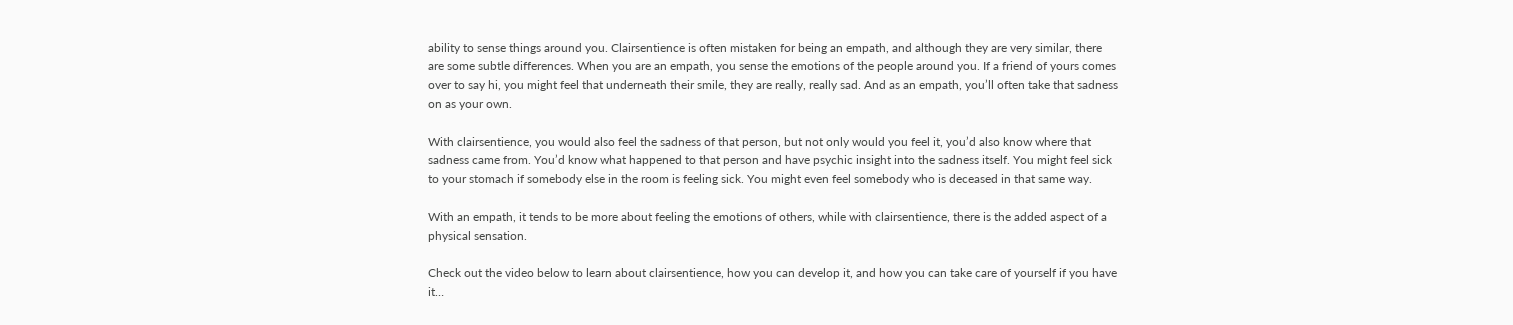ability to sense things around you. Clairsentience is often mistaken for being an empath, and although they are very similar, there are some subtle differences. When you are an empath, you sense the emotions of the people around you. If a friend of yours comes over to say hi, you might feel that underneath their smile, they are really, really sad. And as an empath, you’ll often take that sadness on as your own.

With clairsentience, you would also feel the sadness of that person, but not only would you feel it, you’d also know where that sadness came from. You’d know what happened to that person and have psychic insight into the sadness itself. You might feel sick to your stomach if somebody else in the room is feeling sick. You might even feel somebody who is deceased in that same way.

With an empath, it tends to be more about feeling the emotions of others, while with clairsentience, there is the added aspect of a physical sensation.

Check out the video below to learn about clairsentience, how you can develop it, and how you can take care of yourself if you have it…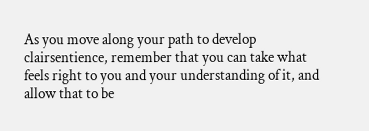As you move along your path to develop clairsentience, remember that you can take what feels right to you and your understanding of it, and allow that to be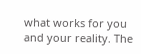what works for you and your reality. The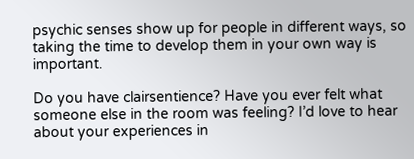psychic senses show up for people in different ways, so taking the time to develop them in your own way is important.

Do you have clairsentience? Have you ever felt what someone else in the room was feeling? I’d love to hear about your experiences in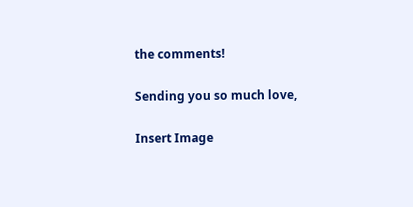the comments!

Sending you so much love,

Insert Image